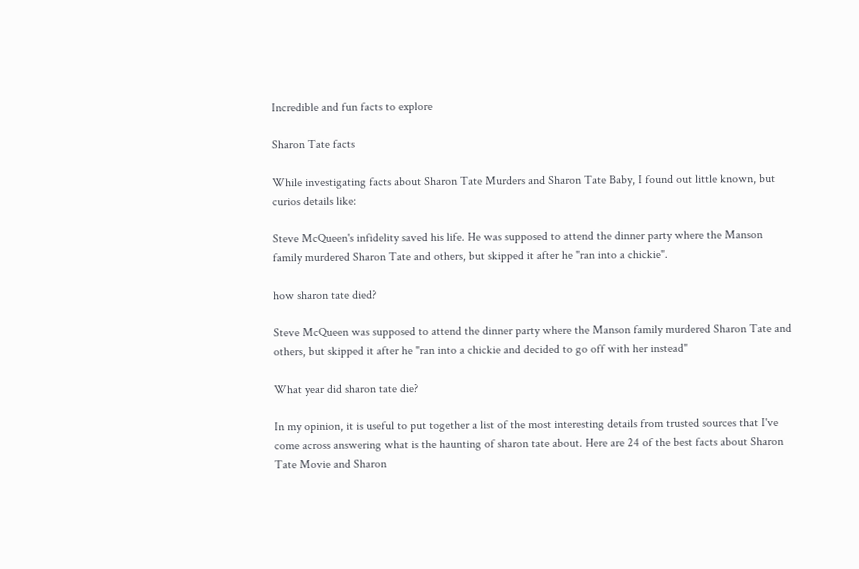Incredible and fun facts to explore

Sharon Tate facts

While investigating facts about Sharon Tate Murders and Sharon Tate Baby, I found out little known, but curios details like:

Steve McQueen's infidelity saved his life. He was supposed to attend the dinner party where the Manson family murdered Sharon Tate and others, but skipped it after he "ran into a chickie".

how sharon tate died?

Steve McQueen was supposed to attend the dinner party where the Manson family murdered Sharon Tate and others, but skipped it after he "ran into a chickie and decided to go off with her instead"

What year did sharon tate die?

In my opinion, it is useful to put together a list of the most interesting details from trusted sources that I've come across answering what is the haunting of sharon tate about. Here are 24 of the best facts about Sharon Tate Movie and Sharon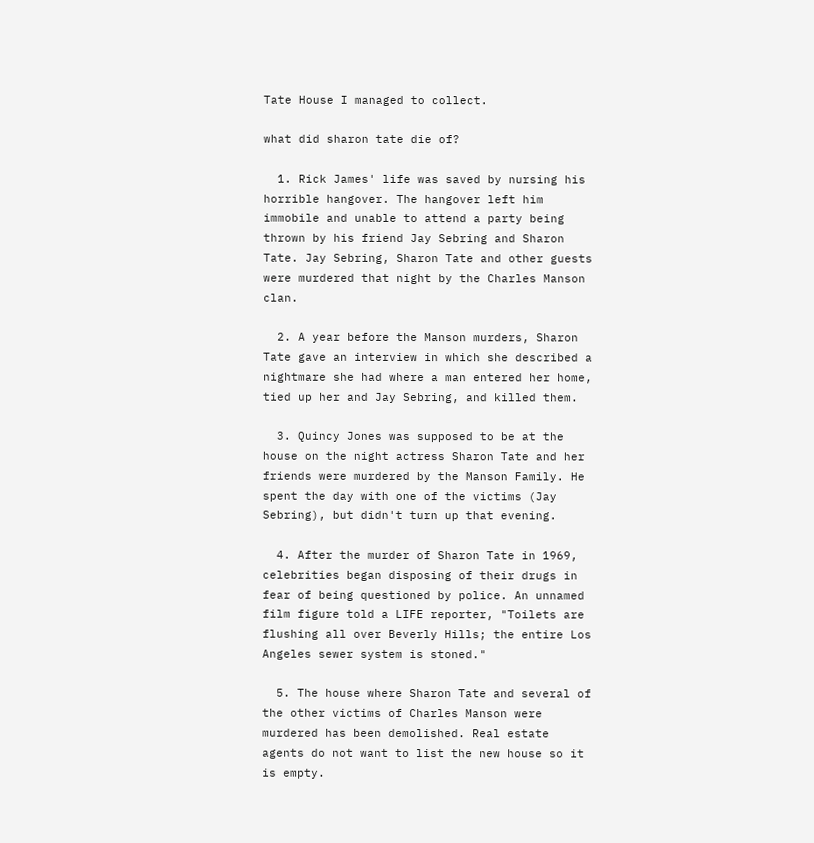Tate House I managed to collect.

what did sharon tate die of?

  1. Rick James' life was saved by nursing his horrible hangover. The hangover left him immobile and unable to attend a party being thrown by his friend Jay Sebring and Sharon Tate. Jay Sebring, Sharon Tate and other guests were murdered that night by the Charles Manson clan.

  2. A year before the Manson murders, Sharon Tate gave an interview in which she described a nightmare she had where a man entered her home, tied up her and Jay Sebring, and killed them.

  3. Quincy Jones was supposed to be at the house on the night actress Sharon Tate and her friends were murdered by the Manson Family. He spent the day with one of the victims (Jay Sebring), but didn't turn up that evening.

  4. After the murder of Sharon Tate in 1969, celebrities began disposing of their drugs in fear of being questioned by police. An unnamed film figure told a LIFE reporter, "Toilets are flushing all over Beverly Hills; the entire Los Angeles sewer system is stoned."

  5. The house where Sharon Tate and several of the other victims of Charles Manson were murdered has been demolished. Real estate agents do not want to list the new house so it is empty.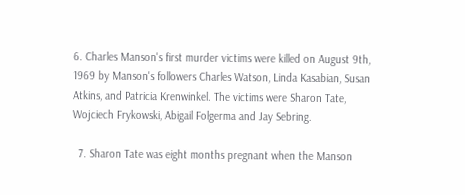6. Charles Manson's first murder victims were killed on August 9th, 1969 by Manson's followers Charles Watson, Linda Kasabian, Susan Atkins, and Patricia Krenwinkel. The victims were Sharon Tate, Wojciech Frykowski, Abigail Folgerma and Jay Sebring.

  7. Sharon Tate was eight months pregnant when the Manson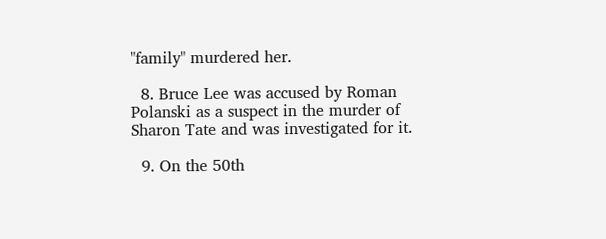"family" murdered her.

  8. Bruce Lee was accused by Roman Polanski as a suspect in the murder of Sharon Tate and was investigated for it.

  9. On the 50th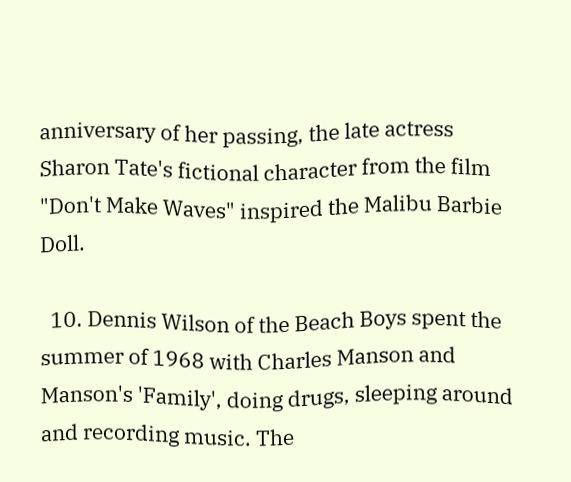anniversary of her passing, the late actress Sharon Tate's fictional character from the film "Don't Make Waves" inspired the Malibu Barbie Doll.

  10. Dennis Wilson of the Beach Boys spent the summer of 1968 with Charles Manson and Manson's 'Family', doing drugs, sleeping around and recording music. The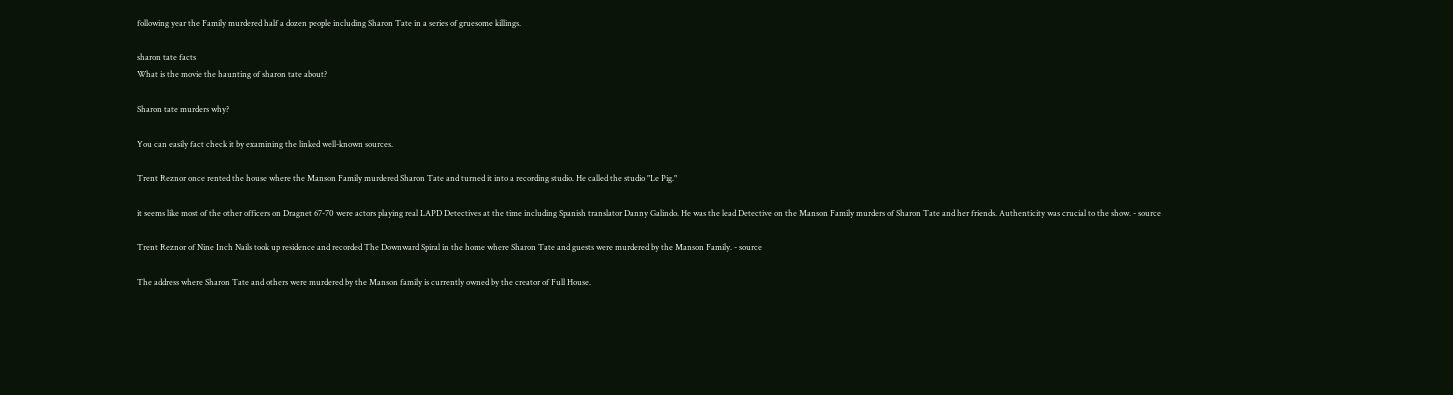following year the Family murdered half a dozen people including Sharon Tate in a series of gruesome killings.

sharon tate facts
What is the movie the haunting of sharon tate about?

Sharon tate murders why?

You can easily fact check it by examining the linked well-known sources.

Trent Reznor once rented the house where the Manson Family murdered Sharon Tate and turned it into a recording studio. He called the studio "Le Pig."

it seems like most of the other officers on Dragnet 67-70 were actors playing real LAPD Detectives at the time including Spanish translator Danny Galindo. He was the lead Detective on the Manson Family murders of Sharon Tate and her friends. Authenticity was crucial to the show. - source

Trent Reznor of Nine Inch Nails took up residence and recorded The Downward Spiral in the home where Sharon Tate and guests were murdered by the Manson Family. - source

The address where Sharon Tate and others were murdered by the Manson family is currently owned by the creator of Full House.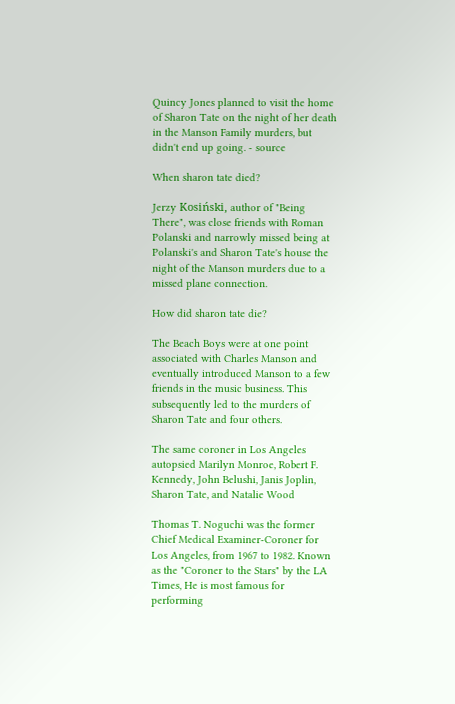Quincy Jones planned to visit the home of Sharon Tate on the night of her death in the Manson Family murders, but didn't end up going. - source

When sharon tate died?

Jerzy Kosiński, author of "Being There", was close friends with Roman Polanski and narrowly missed being at Polanski's and Sharon Tate's house the night of the Manson murders due to a missed plane connection.

How did sharon tate die?

The Beach Boys were at one point associated with Charles Manson and eventually introduced Manson to a few friends in the music business. This subsequently led to the murders of Sharon Tate and four others.

The same coroner in Los Angeles autopsied Marilyn Monroe, Robert F. Kennedy, John Belushi, Janis Joplin, Sharon Tate, and Natalie Wood

Thomas T. Noguchi was the former Chief Medical Examiner-Coroner for Los Angeles, from 1967 to 1982. Known as the "Coroner to the Stars" by the LA Times, He is most famous for performing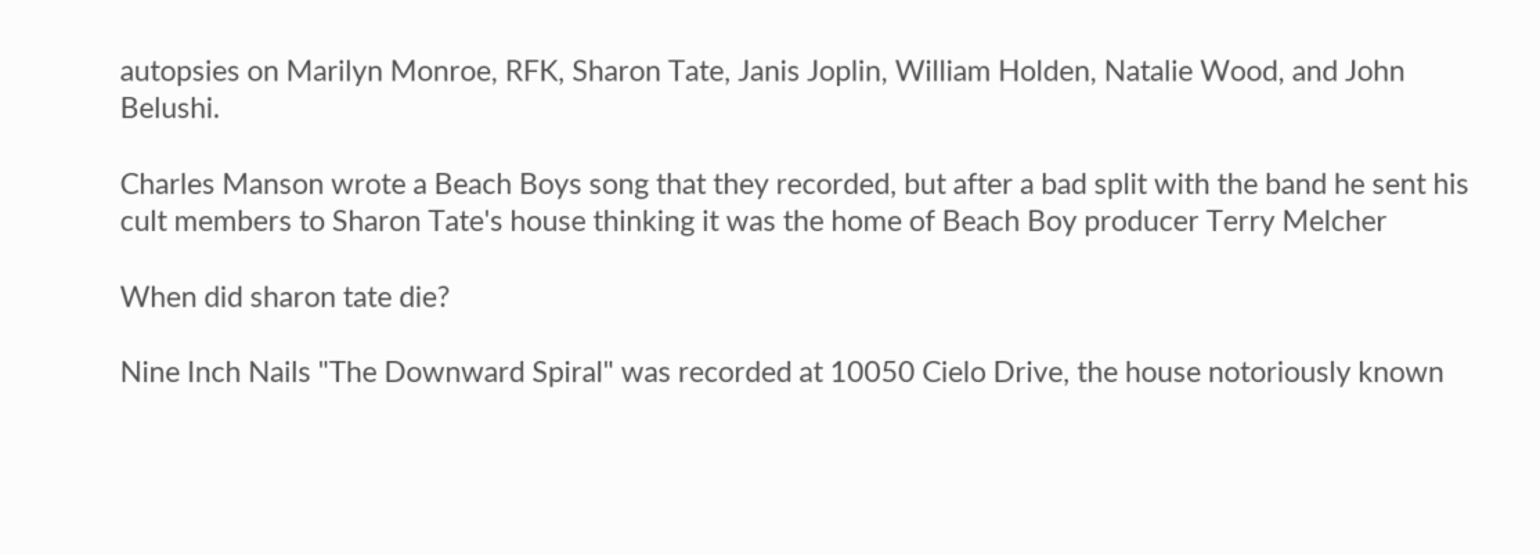autopsies on Marilyn Monroe, RFK, Sharon Tate, Janis Joplin, William Holden, Natalie Wood, and John Belushi.

Charles Manson wrote a Beach Boys song that they recorded, but after a bad split with the band he sent his cult members to Sharon Tate's house thinking it was the home of Beach Boy producer Terry Melcher

When did sharon tate die?

Nine Inch Nails "The Downward Spiral" was recorded at 10050 Cielo Drive, the house notoriously known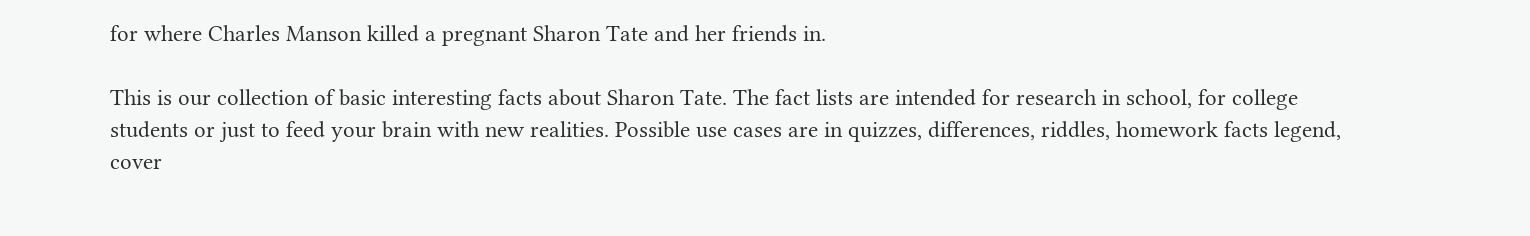for where Charles Manson killed a pregnant Sharon Tate and her friends in.

This is our collection of basic interesting facts about Sharon Tate. The fact lists are intended for research in school, for college students or just to feed your brain with new realities. Possible use cases are in quizzes, differences, riddles, homework facts legend, cover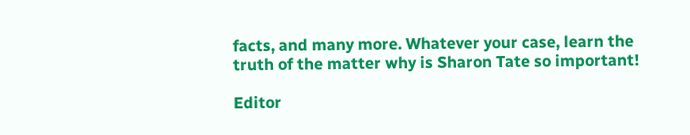facts, and many more. Whatever your case, learn the truth of the matter why is Sharon Tate so important!

Editor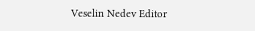Veselin Nedev Editor